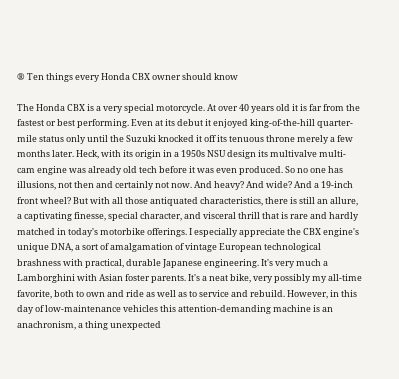® Ten things every Honda CBX owner should know

The Honda CBX is a very special motorcycle. At over 40 years old it is far from the fastest or best performing. Even at its debut it enjoyed king-of-the-hill quarter-mile status only until the Suzuki knocked it off its tenuous throne merely a few months later. Heck, with its origin in a 1950s NSU design its multivalve multi-cam engine was already old tech before it was even produced. So no one has illusions, not then and certainly not now. And heavy? And wide? And a 19-inch front wheel? But with all those antiquated characteristics, there is still an allure, a captivating finesse, special character, and visceral thrill that is rare and hardly matched in today's motorbike offerings. I especially appreciate the CBX engine's unique DNA, a sort of amalgamation of vintage European technological brashness with practical, durable Japanese engineering. It's very much a Lamborghini with Asian foster parents. It's a neat bike, very possibly my all-time favorite, both to own and ride as well as to service and rebuild. However, in this day of low-maintenance vehicles this attention-demanding machine is an anachronism, a thing unexpected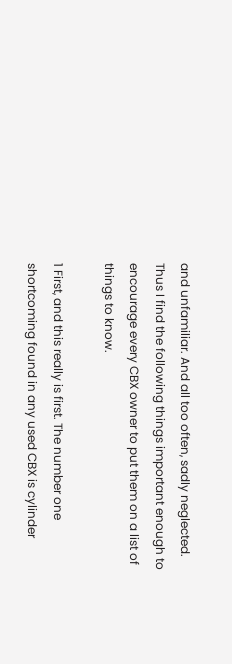and unfamiliar. And all too often, sadly neglected. Thus I find the following things important enough to encourage every CBX owner to put them on a list of things to know.

1 First, and this really is first. The number one shortcoming found in any used CBX is cylinder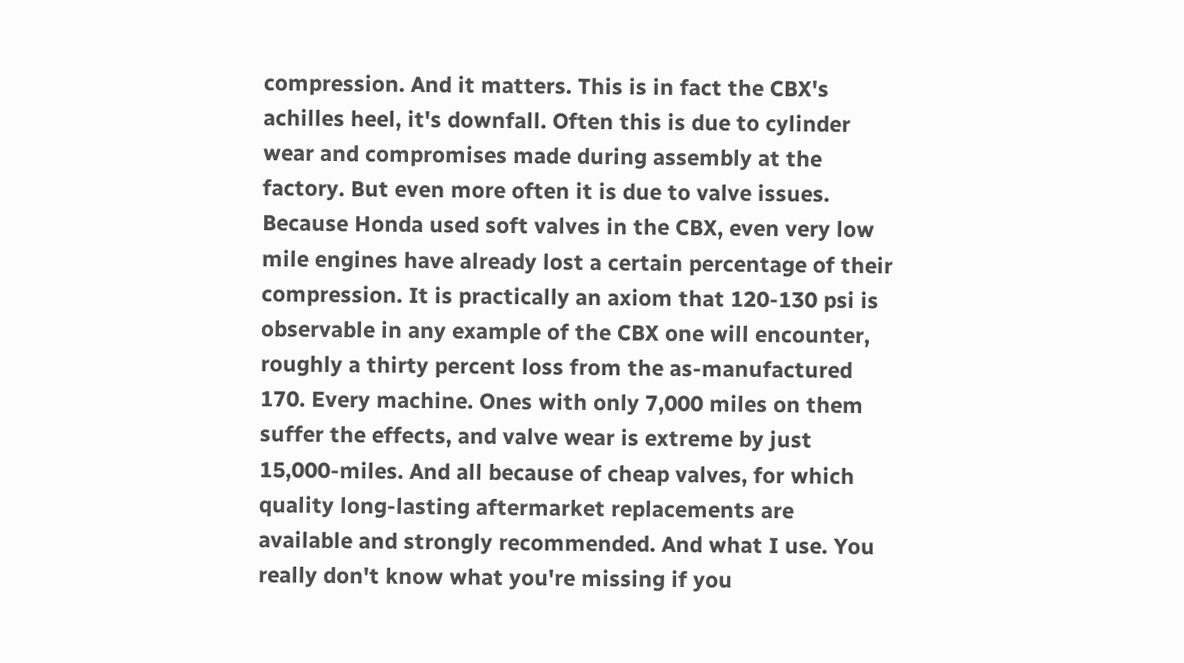compression. And it matters. This is in fact the CBX's achilles heel, it's downfall. Often this is due to cylinder wear and compromises made during assembly at the factory. But even more often it is due to valve issues. Because Honda used soft valves in the CBX, even very low mile engines have already lost a certain percentage of their compression. It is practically an axiom that 120-130 psi is observable in any example of the CBX one will encounter, roughly a thirty percent loss from the as-manufactured 170. Every machine. Ones with only 7,000 miles on them suffer the effects, and valve wear is extreme by just 15,000-miles. And all because of cheap valves, for which quality long-lasting aftermarket replacements are available and strongly recommended. And what I use. You really don't know what you're missing if you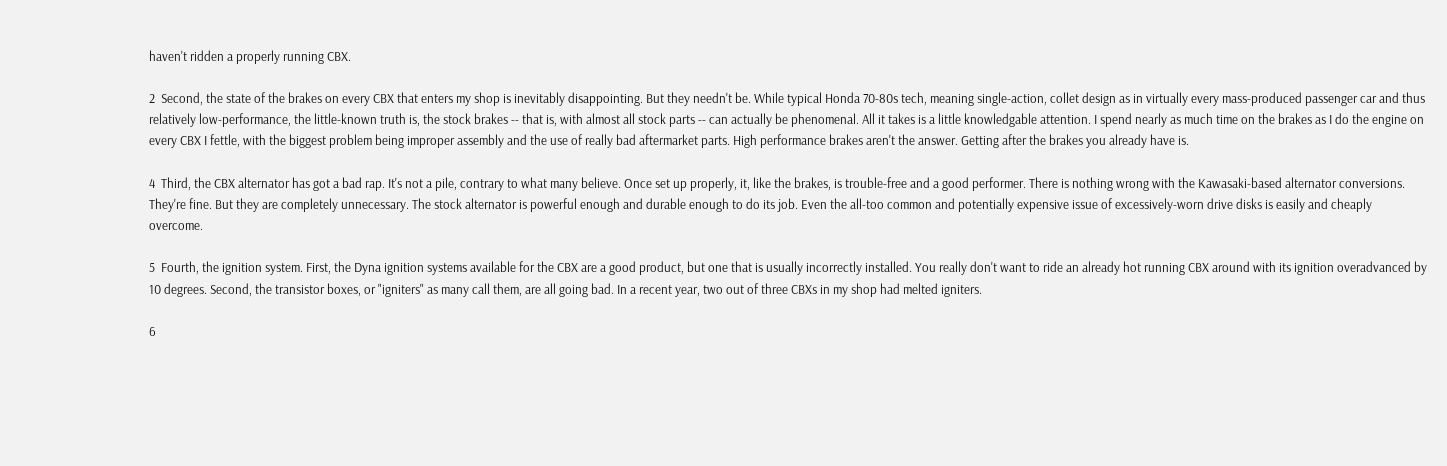haven't ridden a properly running CBX.

2  Second, the state of the brakes on every CBX that enters my shop is inevitably disappointing. But they needn't be. While typical Honda 70-80s tech, meaning single-action, collet design as in virtually every mass-produced passenger car and thus relatively low-performance, the little-known truth is, the stock brakes -- that is, with almost all stock parts -- can actually be phenomenal. All it takes is a little knowledgable attention. I spend nearly as much time on the brakes as I do the engine on every CBX I fettle, with the biggest problem being improper assembly and the use of really bad aftermarket parts. High performance brakes aren't the answer. Getting after the brakes you already have is.

4  Third, the CBX alternator has got a bad rap. It's not a pile, contrary to what many believe. Once set up properly, it, like the brakes, is trouble-free and a good performer. There is nothing wrong with the Kawasaki-based alternator conversions. They're fine. But they are completely unnecessary. The stock alternator is powerful enough and durable enough to do its job. Even the all-too common and potentially expensive issue of excessively-worn drive disks is easily and cheaply overcome.

5  Fourth, the ignition system. First, the Dyna ignition systems available for the CBX are a good product, but one that is usually incorrectly installed. You really don't want to ride an already hot running CBX around with its ignition overadvanced by 10 degrees. Second, the transistor boxes, or "igniters" as many call them, are all going bad. In a recent year, two out of three CBXs in my shop had melted igniters.

6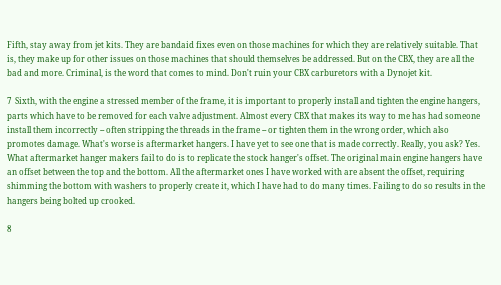Fifth, stay away from jet kits. They are bandaid fixes even on those machines for which they are relatively suitable. That is, they make up for other issues on those machines that should themselves be addressed. But on the CBX, they are all the bad and more. Criminal, is the word that comes to mind. Don't ruin your CBX carburetors with a Dynojet kit.

7  Sixth, with the engine a stressed member of the frame, it is important to properly install and tighten the engine hangers, parts which have to be removed for each valve adjustment. Almost every CBX that makes its way to me has had someone install them incorrectly -- often stripping the threads in the frame -- or tighten them in the wrong order, which also promotes damage. What's worse is aftermarket hangers. I have yet to see one that is made correctly. Really, you ask? Yes. What aftermarket hanger makers fail to do is to replicate the stock hanger's offset. The original main engine hangers have an offset between the top and the bottom. All the aftermarket ones I have worked with are absent the offset, requiring shimming the bottom with washers to properly create it, which I have had to do many times. Failing to do so results in the hangers being bolted up crooked.

8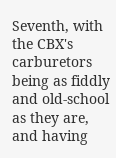Seventh, with the CBX's carburetors being as fiddly and old-school as they are, and having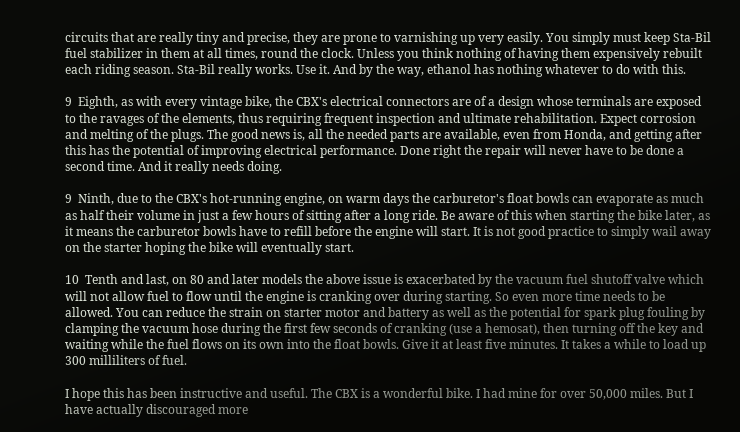circuits that are really tiny and precise, they are prone to varnishing up very easily. You simply must keep Sta-Bil fuel stabilizer in them at all times, round the clock. Unless you think nothing of having them expensively rebuilt each riding season. Sta-Bil really works. Use it. And by the way, ethanol has nothing whatever to do with this.

9  Eighth, as with every vintage bike, the CBX's electrical connectors are of a design whose terminals are exposed to the ravages of the elements, thus requiring frequent inspection and ultimate rehabilitation. Expect corrosion and melting of the plugs. The good news is, all the needed parts are available, even from Honda, and getting after this has the potential of improving electrical performance. Done right the repair will never have to be done a second time. And it really needs doing.

9  Ninth, due to the CBX's hot-running engine, on warm days the carburetor's float bowls can evaporate as much as half their volume in just a few hours of sitting after a long ride. Be aware of this when starting the bike later, as it means the carburetor bowls have to refill before the engine will start. It is not good practice to simply wail away on the starter hoping the bike will eventually start.

10  Tenth and last, on 80 and later models the above issue is exacerbated by the vacuum fuel shutoff valve which will not allow fuel to flow until the engine is cranking over during starting. So even more time needs to be allowed. You can reduce the strain on starter motor and battery as well as the potential for spark plug fouling by clamping the vacuum hose during the first few seconds of cranking (use a hemosat), then turning off the key and waiting while the fuel flows on its own into the float bowls. Give it at least five minutes. It takes a while to load up 300 milliliters of fuel.

I hope this has been instructive and useful. The CBX is a wonderful bike. I had mine for over 50,000 miles. But I have actually discouraged more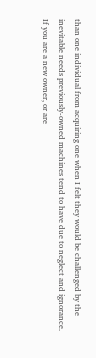than one individual from acquiring one when I felt they would be challenged by the inevitable needs previously-owned machines tend to have due to neglect and ignorance. If you are a new owner, or are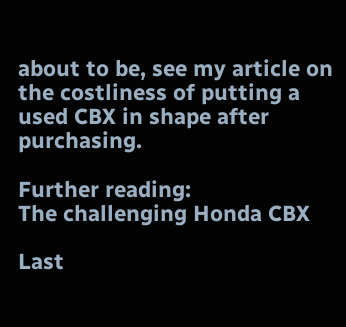about to be, see my article on the costliness of putting a used CBX in shape after purchasing.

Further reading:
The challenging Honda CBX

Last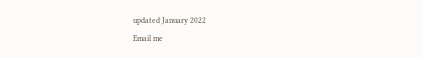updated January 2022
Email me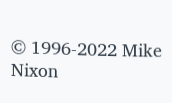© 1996-2022 Mike Nixon